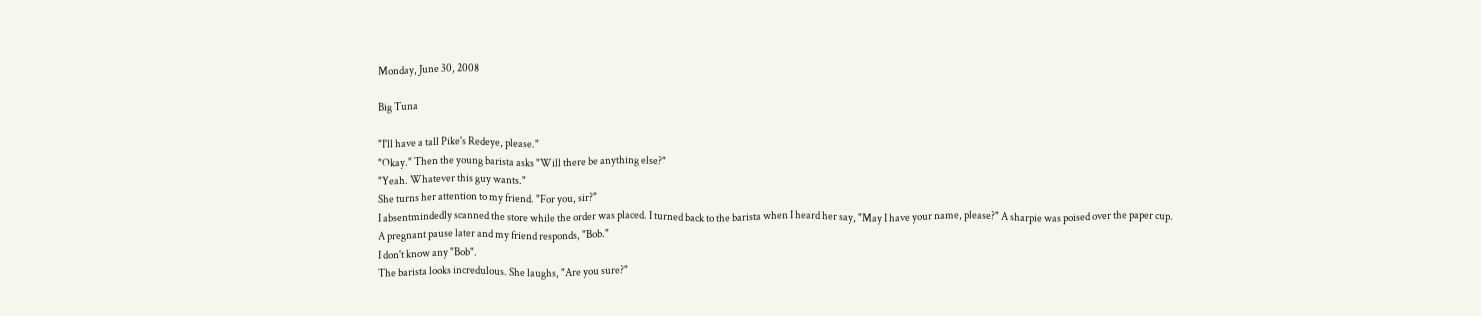Monday, June 30, 2008

Big Tuna

"I'll have a tall Pike's Redeye, please."
"Okay." Then the young barista asks "Will there be anything else?"
"Yeah. Whatever this guy wants."
She turns her attention to my friend. "For you, sir?"
I absentmindedly scanned the store while the order was placed. I turned back to the barista when I heard her say, "May I have your name, please?" A sharpie was poised over the paper cup.
A pregnant pause later and my friend responds, "Bob."
I don't know any "Bob".
The barista looks incredulous. She laughs, "Are you sure?"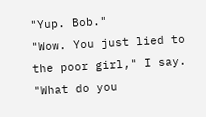"Yup. Bob."
"Wow. You just lied to the poor girl," I say.
"What do you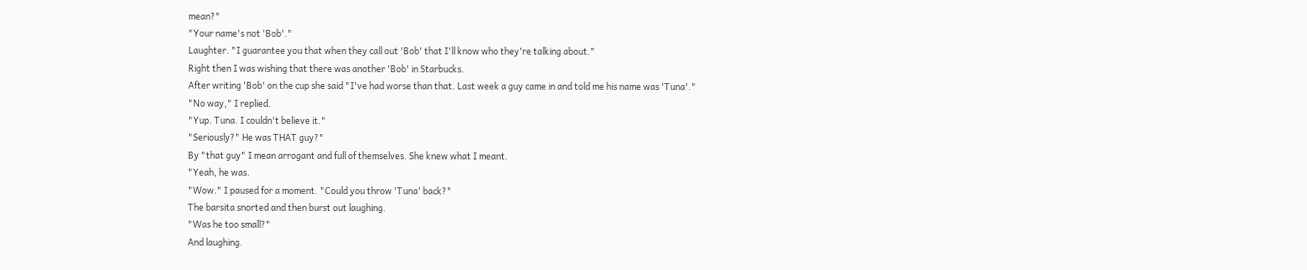mean?"
"Your name's not 'Bob'."
Laughter. "I guarantee you that when they call out 'Bob' that I'll know who they're talking about."
Right then I was wishing that there was another 'Bob' in Starbucks.
After writing 'Bob' on the cup she said "I've had worse than that. Last week a guy came in and told me his name was 'Tuna'."
"No way," I replied.
"Yup. Tuna. I couldn't believe it."
"Seriously?" He was THAT guy?"
By "that guy" I mean arrogant and full of themselves. She knew what I meant.
"Yeah, he was.
"Wow." I paused for a moment. "Could you throw 'Tuna' back?"
The barsita snorted and then burst out laughing.
"Was he too small?"
And laughing.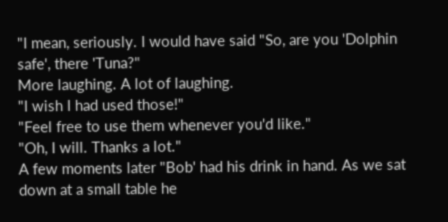"I mean, seriously. I would have said "So, are you 'Dolphin safe', there 'Tuna?"
More laughing. A lot of laughing.
"I wish I had used those!"
"Feel free to use them whenever you'd like."
"Oh, I will. Thanks a lot."
A few moments later "Bob' had his drink in hand. As we sat down at a small table he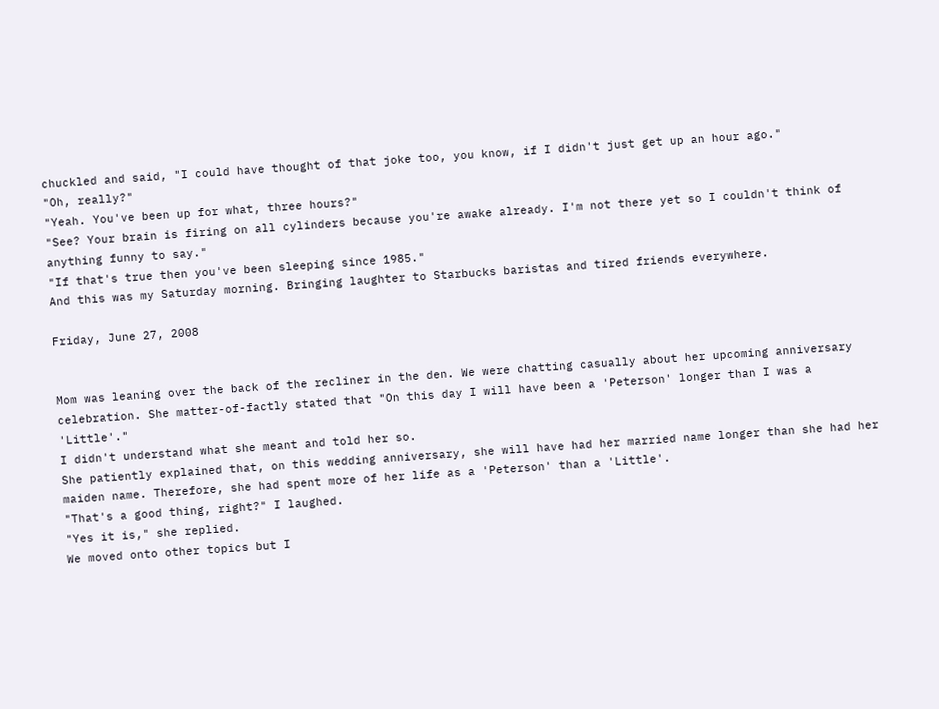chuckled and said, "I could have thought of that joke too, you know, if I didn't just get up an hour ago."
"Oh, really?"
"Yeah. You've been up for what, three hours?"
"See? Your brain is firing on all cylinders because you're awake already. I'm not there yet so I couldn't think of anything funny to say."
"If that's true then you've been sleeping since 1985."
And this was my Saturday morning. Bringing laughter to Starbucks baristas and tired friends everywhere.

Friday, June 27, 2008


Mom was leaning over the back of the recliner in the den. We were chatting casually about her upcoming anniversary celebration. She matter-of-factly stated that "On this day I will have been a 'Peterson' longer than I was a 'Little'."
I didn't understand what she meant and told her so.
She patiently explained that, on this wedding anniversary, she will have had her married name longer than she had her maiden name. Therefore, she had spent more of her life as a 'Peterson' than a 'Little'.
"That's a good thing, right?" I laughed.
"Yes it is," she replied.
We moved onto other topics but I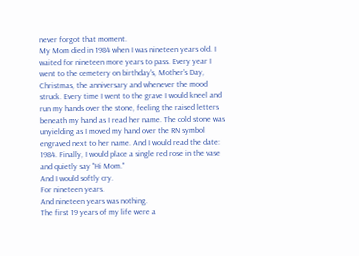never forgot that moment.
My Mom died in 1984 when I was nineteen years old. I waited for nineteen more years to pass. Every year I went to the cemetery on birthday's, Mother's Day, Christmas, the anniversary and whenever the mood struck. Every time I went to the grave I would kneel and run my hands over the stone, feeling the raised letters beneath my hand as I read her name. The cold stone was unyielding as I moved my hand over the RN symbol engraved next to her name. And I would read the date: 1984. Finally, I would place a single red rose in the vase and quietly say "Hi Mom."
And I would softly cry.
For nineteen years.
And nineteen years was nothing.
The first 19 years of my life were a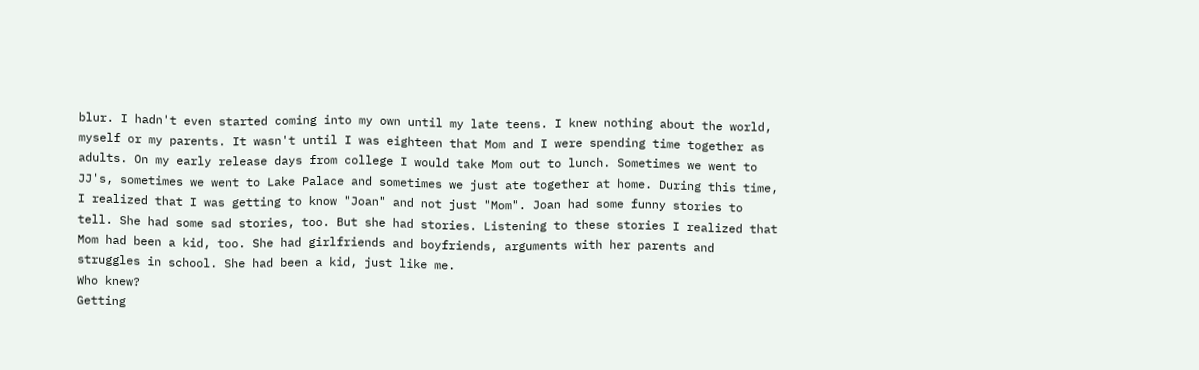blur. I hadn't even started coming into my own until my late teens. I knew nothing about the world, myself or my parents. It wasn't until I was eighteen that Mom and I were spending time together as adults. On my early release days from college I would take Mom out to lunch. Sometimes we went to JJ's, sometimes we went to Lake Palace and sometimes we just ate together at home. During this time, I realized that I was getting to know "Joan" and not just "Mom". Joan had some funny stories to tell. She had some sad stories, too. But she had stories. Listening to these stories I realized that Mom had been a kid, too. She had girlfriends and boyfriends, arguments with her parents and struggles in school. She had been a kid, just like me.
Who knew?
Getting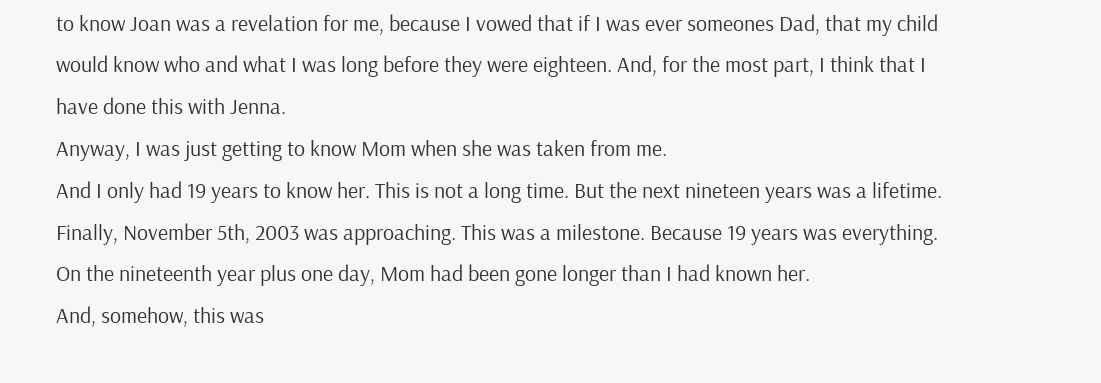to know Joan was a revelation for me, because I vowed that if I was ever someones Dad, that my child would know who and what I was long before they were eighteen. And, for the most part, I think that I have done this with Jenna.
Anyway, I was just getting to know Mom when she was taken from me.
And I only had 19 years to know her. This is not a long time. But the next nineteen years was a lifetime.
Finally, November 5th, 2003 was approaching. This was a milestone. Because 19 years was everything.
On the nineteenth year plus one day, Mom had been gone longer than I had known her.
And, somehow, this was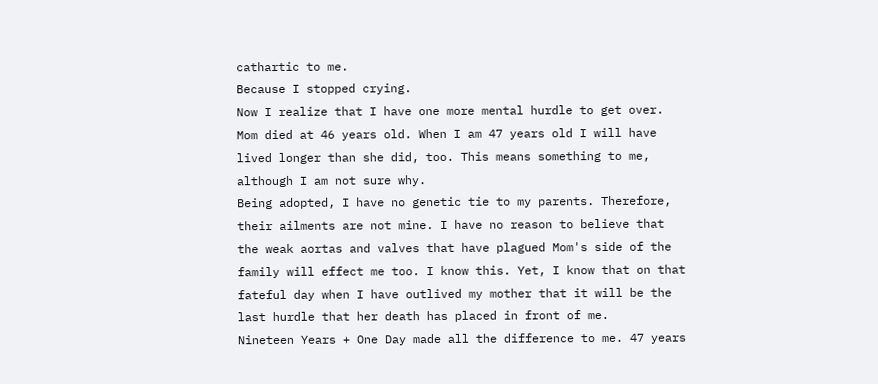cathartic to me.
Because I stopped crying.
Now I realize that I have one more mental hurdle to get over.
Mom died at 46 years old. When I am 47 years old I will have lived longer than she did, too. This means something to me, although I am not sure why.
Being adopted, I have no genetic tie to my parents. Therefore, their ailments are not mine. I have no reason to believe that the weak aortas and valves that have plagued Mom's side of the family will effect me too. I know this. Yet, I know that on that fateful day when I have outlived my mother that it will be the last hurdle that her death has placed in front of me.
Nineteen Years + One Day made all the difference to me. 47 years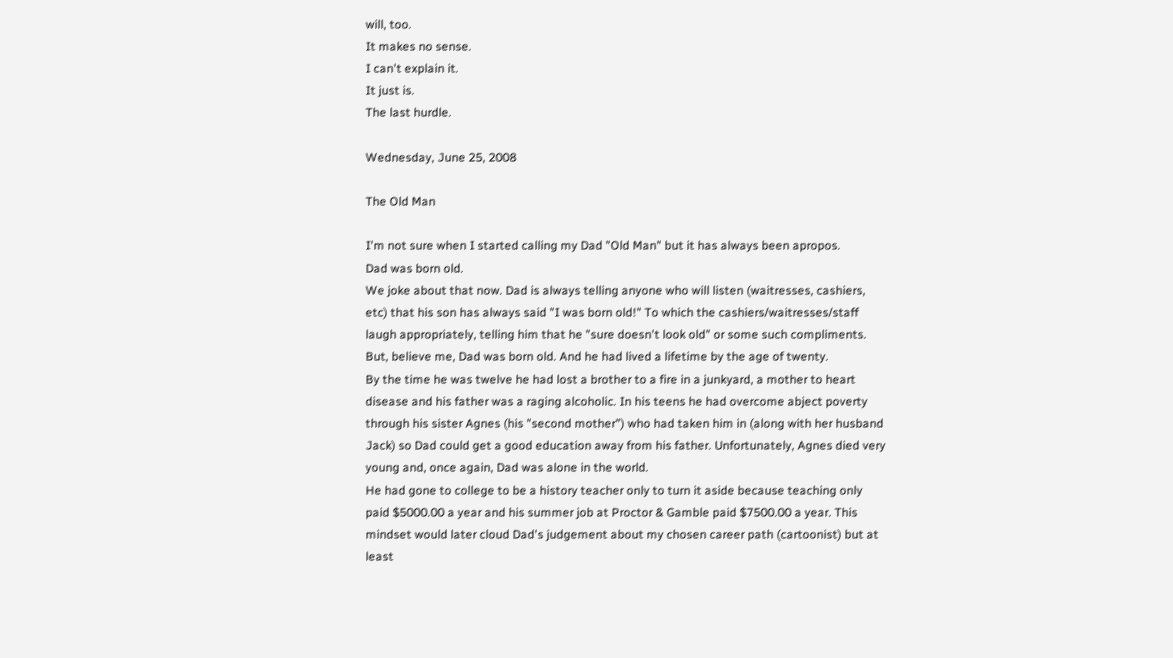will, too.
It makes no sense.
I can't explain it.
It just is.
The last hurdle.

Wednesday, June 25, 2008

The Old Man

I'm not sure when I started calling my Dad "Old Man" but it has always been apropos.
Dad was born old.
We joke about that now. Dad is always telling anyone who will listen (waitresses, cashiers, etc) that his son has always said "I was born old!" To which the cashiers/waitresses/staff laugh appropriately, telling him that he "sure doesn't look old" or some such compliments. But, believe me, Dad was born old. And he had lived a lifetime by the age of twenty.
By the time he was twelve he had lost a brother to a fire in a junkyard, a mother to heart disease and his father was a raging alcoholic. In his teens he had overcome abject poverty through his sister Agnes (his "second mother") who had taken him in (along with her husband Jack) so Dad could get a good education away from his father. Unfortunately, Agnes died very young and, once again, Dad was alone in the world.
He had gone to college to be a history teacher only to turn it aside because teaching only paid $5000.00 a year and his summer job at Proctor & Gamble paid $7500.00 a year. This mindset would later cloud Dad's judgement about my chosen career path (cartoonist) but at least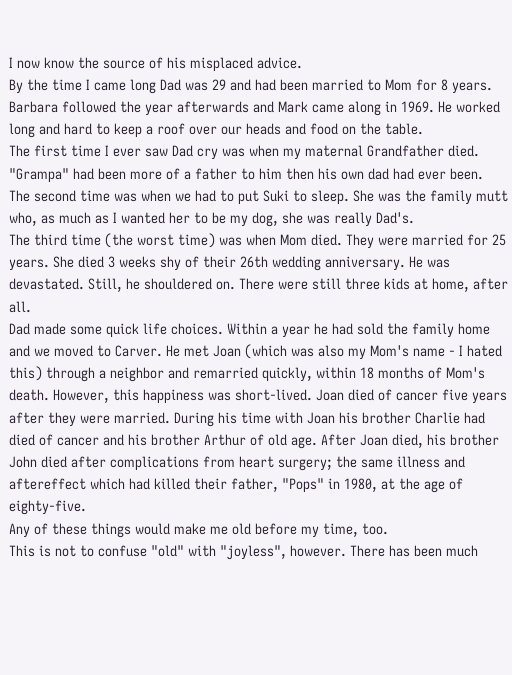I now know the source of his misplaced advice.
By the time I came long Dad was 29 and had been married to Mom for 8 years. Barbara followed the year afterwards and Mark came along in 1969. He worked long and hard to keep a roof over our heads and food on the table.
The first time I ever saw Dad cry was when my maternal Grandfather died. "Grampa" had been more of a father to him then his own dad had ever been.
The second time was when we had to put Suki to sleep. She was the family mutt who, as much as I wanted her to be my dog, she was really Dad's.
The third time (the worst time) was when Mom died. They were married for 25 years. She died 3 weeks shy of their 26th wedding anniversary. He was devastated. Still, he shouldered on. There were still three kids at home, after all.
Dad made some quick life choices. Within a year he had sold the family home and we moved to Carver. He met Joan (which was also my Mom's name - I hated this) through a neighbor and remarried quickly, within 18 months of Mom's death. However, this happiness was short-lived. Joan died of cancer five years after they were married. During his time with Joan his brother Charlie had died of cancer and his brother Arthur of old age. After Joan died, his brother John died after complications from heart surgery; the same illness and aftereffect which had killed their father, "Pops" in 1980, at the age of eighty-five.
Any of these things would make me old before my time, too.
This is not to confuse "old" with "joyless", however. There has been much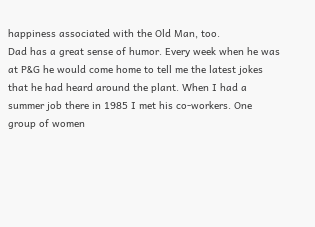happiness associated with the Old Man, too.
Dad has a great sense of humor. Every week when he was at P&G he would come home to tell me the latest jokes that he had heard around the plant. When I had a summer job there in 1985 I met his co-workers. One group of women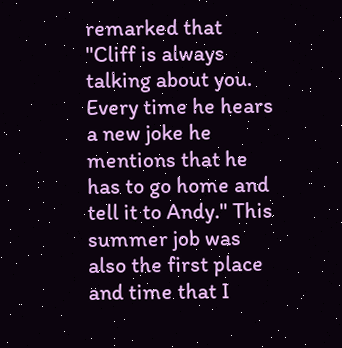remarked that "Cliff is always talking about you. Every time he hears a new joke he mentions that he has to go home and tell it to Andy." This summer job was also the first place and time that I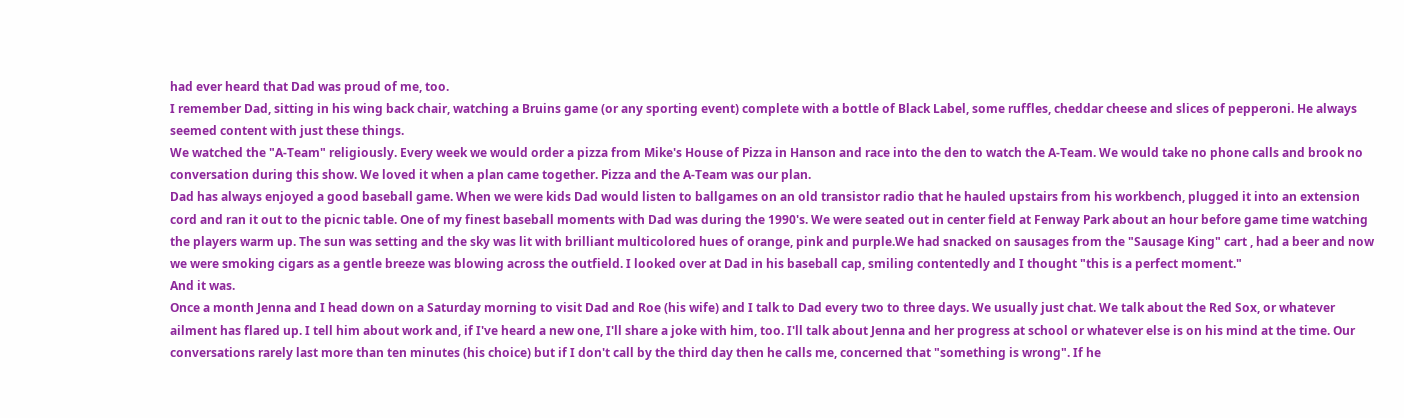had ever heard that Dad was proud of me, too.
I remember Dad, sitting in his wing back chair, watching a Bruins game (or any sporting event) complete with a bottle of Black Label, some ruffles, cheddar cheese and slices of pepperoni. He always seemed content with just these things.
We watched the "A-Team" religiously. Every week we would order a pizza from Mike's House of Pizza in Hanson and race into the den to watch the A-Team. We would take no phone calls and brook no conversation during this show. We loved it when a plan came together. Pizza and the A-Team was our plan.
Dad has always enjoyed a good baseball game. When we were kids Dad would listen to ballgames on an old transistor radio that he hauled upstairs from his workbench, plugged it into an extension cord and ran it out to the picnic table. One of my finest baseball moments with Dad was during the 1990's. We were seated out in center field at Fenway Park about an hour before game time watching the players warm up. The sun was setting and the sky was lit with brilliant multicolored hues of orange, pink and purple.We had snacked on sausages from the "Sausage King" cart , had a beer and now we were smoking cigars as a gentle breeze was blowing across the outfield. I looked over at Dad in his baseball cap, smiling contentedly and I thought "this is a perfect moment."
And it was.
Once a month Jenna and I head down on a Saturday morning to visit Dad and Roe (his wife) and I talk to Dad every two to three days. We usually just chat. We talk about the Red Sox, or whatever ailment has flared up. I tell him about work and, if I've heard a new one, I'll share a joke with him, too. I'll talk about Jenna and her progress at school or whatever else is on his mind at the time. Our conversations rarely last more than ten minutes (his choice) but if I don't call by the third day then he calls me, concerned that "something is wrong". If he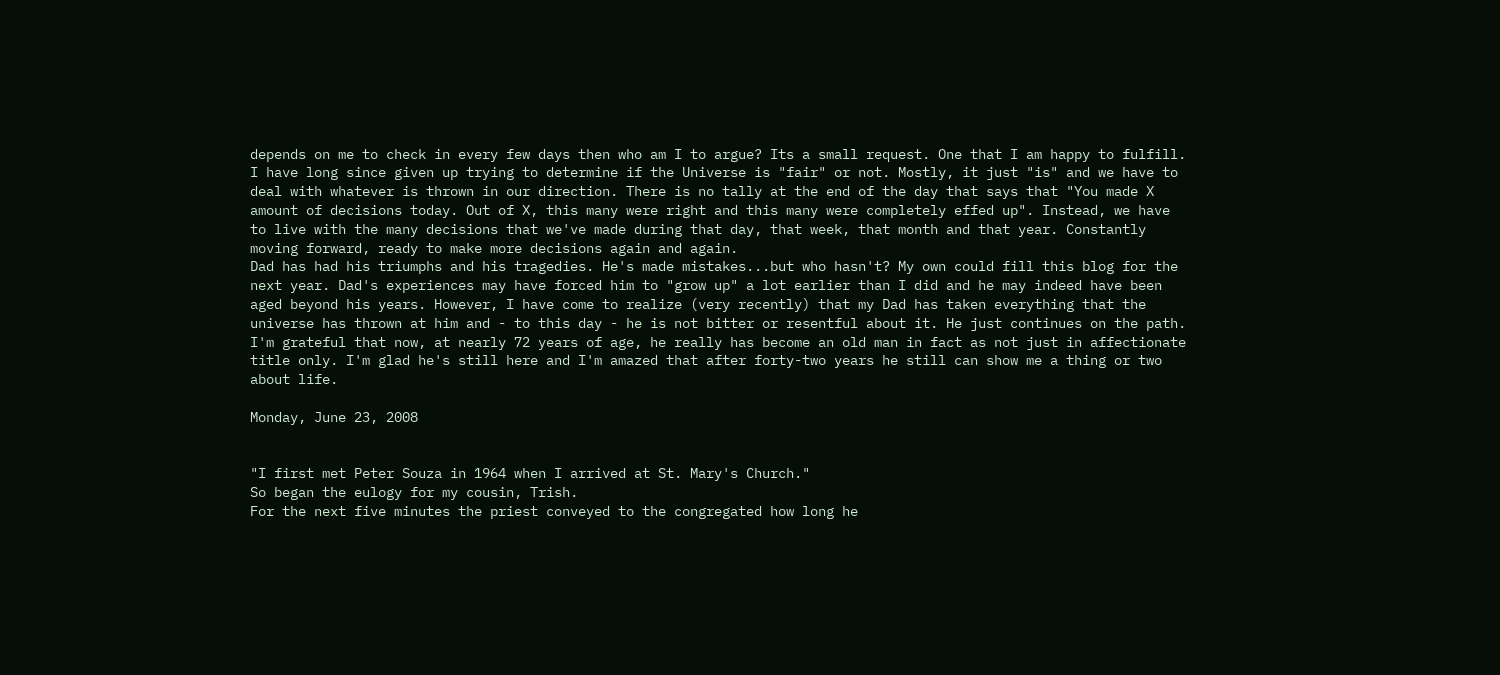depends on me to check in every few days then who am I to argue? Its a small request. One that I am happy to fulfill.
I have long since given up trying to determine if the Universe is "fair" or not. Mostly, it just "is" and we have to deal with whatever is thrown in our direction. There is no tally at the end of the day that says that "You made X amount of decisions today. Out of X, this many were right and this many were completely effed up". Instead, we have to live with the many decisions that we've made during that day, that week, that month and that year. Constantly moving forward, ready to make more decisions again and again.
Dad has had his triumphs and his tragedies. He's made mistakes...but who hasn't? My own could fill this blog for the next year. Dad's experiences may have forced him to "grow up" a lot earlier than I did and he may indeed have been aged beyond his years. However, I have come to realize (very recently) that my Dad has taken everything that the universe has thrown at him and - to this day - he is not bitter or resentful about it. He just continues on the path.
I'm grateful that now, at nearly 72 years of age, he really has become an old man in fact as not just in affectionate title only. I'm glad he's still here and I'm amazed that after forty-two years he still can show me a thing or two about life.

Monday, June 23, 2008


"I first met Peter Souza in 1964 when I arrived at St. Mary's Church."
So began the eulogy for my cousin, Trish.
For the next five minutes the priest conveyed to the congregated how long he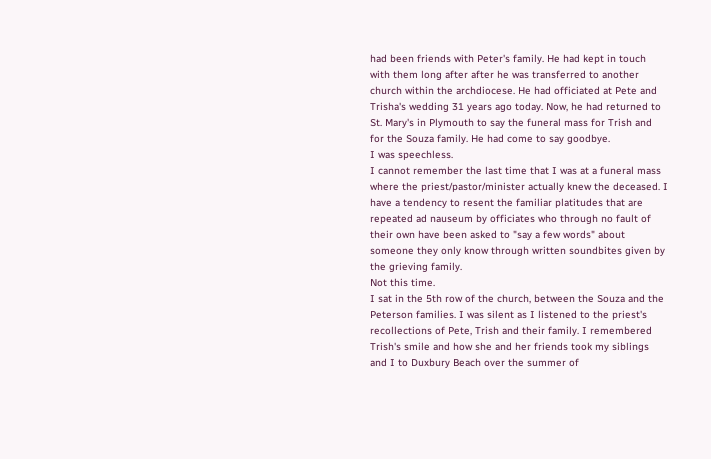had been friends with Peter's family. He had kept in touch with them long after after he was transferred to another church within the archdiocese. He had officiated at Pete and Trisha's wedding 31 years ago today. Now, he had returned to St. Mary's in Plymouth to say the funeral mass for Trish and for the Souza family. He had come to say goodbye.
I was speechless.
I cannot remember the last time that I was at a funeral mass where the priest/pastor/minister actually knew the deceased. I have a tendency to resent the familiar platitudes that are repeated ad nauseum by officiates who through no fault of their own have been asked to "say a few words" about someone they only know through written soundbites given by the grieving family.
Not this time.
I sat in the 5th row of the church, between the Souza and the Peterson families. I was silent as I listened to the priest's recollections of Pete, Trish and their family. I remembered Trish's smile and how she and her friends took my siblings and I to Duxbury Beach over the summer of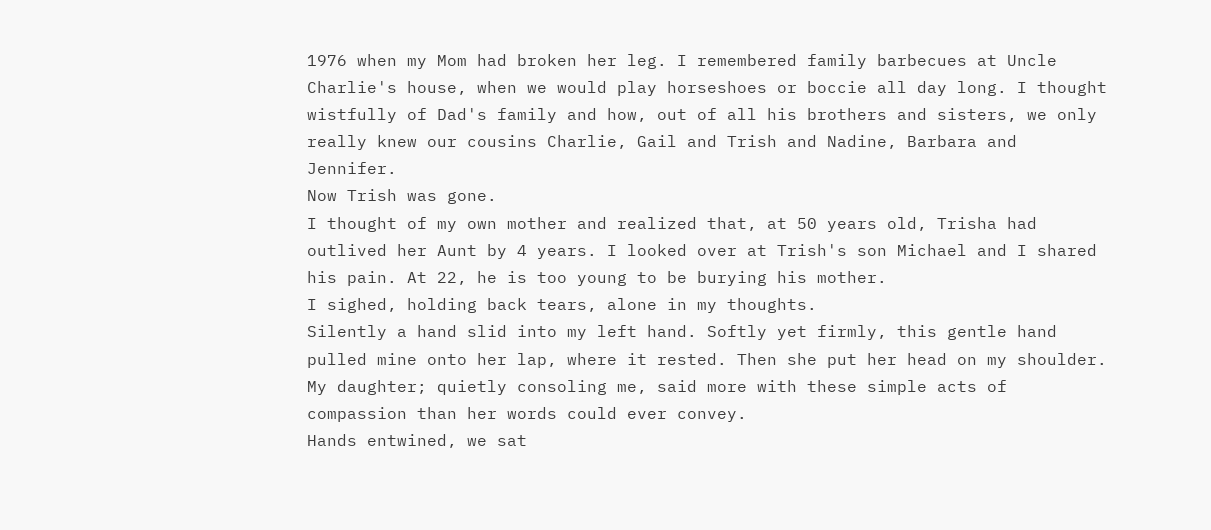1976 when my Mom had broken her leg. I remembered family barbecues at Uncle Charlie's house, when we would play horseshoes or boccie all day long. I thought wistfully of Dad's family and how, out of all his brothers and sisters, we only really knew our cousins Charlie, Gail and Trish and Nadine, Barbara and Jennifer.
Now Trish was gone.
I thought of my own mother and realized that, at 50 years old, Trisha had outlived her Aunt by 4 years. I looked over at Trish's son Michael and I shared his pain. At 22, he is too young to be burying his mother.
I sighed, holding back tears, alone in my thoughts.
Silently a hand slid into my left hand. Softly yet firmly, this gentle hand pulled mine onto her lap, where it rested. Then she put her head on my shoulder.
My daughter; quietly consoling me, said more with these simple acts of compassion than her words could ever convey.
Hands entwined, we sat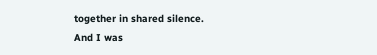together in shared silence.
And I was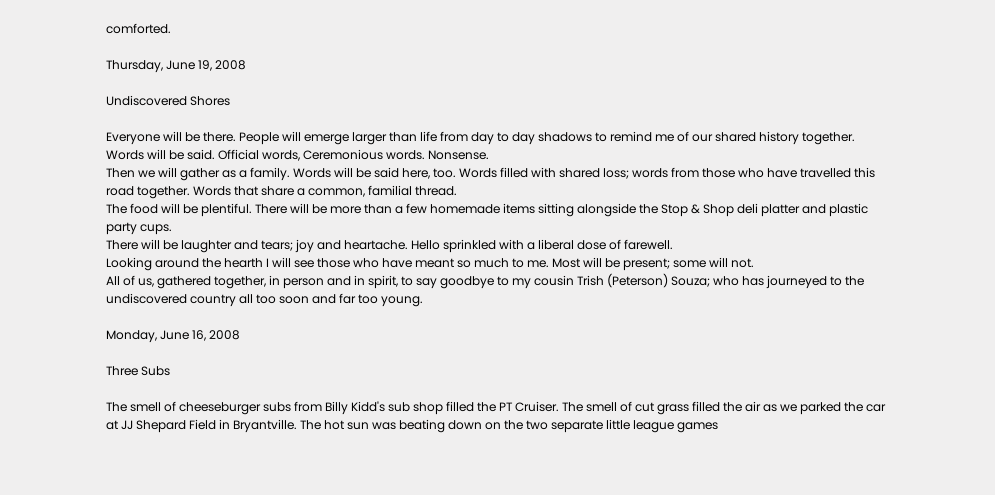comforted.

Thursday, June 19, 2008

Undiscovered Shores

Everyone will be there. People will emerge larger than life from day to day shadows to remind me of our shared history together.
Words will be said. Official words, Ceremonious words. Nonsense.
Then we will gather as a family. Words will be said here, too. Words filled with shared loss; words from those who have travelled this road together. Words that share a common, familial thread.
The food will be plentiful. There will be more than a few homemade items sitting alongside the Stop & Shop deli platter and plastic party cups.
There will be laughter and tears; joy and heartache. Hello sprinkled with a liberal dose of farewell.
Looking around the hearth I will see those who have meant so much to me. Most will be present; some will not.
All of us, gathered together, in person and in spirit, to say goodbye to my cousin Trish (Peterson) Souza; who has journeyed to the undiscovered country all too soon and far too young.

Monday, June 16, 2008

Three Subs

The smell of cheeseburger subs from Billy Kidd's sub shop filled the PT Cruiser. The smell of cut grass filled the air as we parked the car at JJ Shepard Field in Bryantville. The hot sun was beating down on the two separate little league games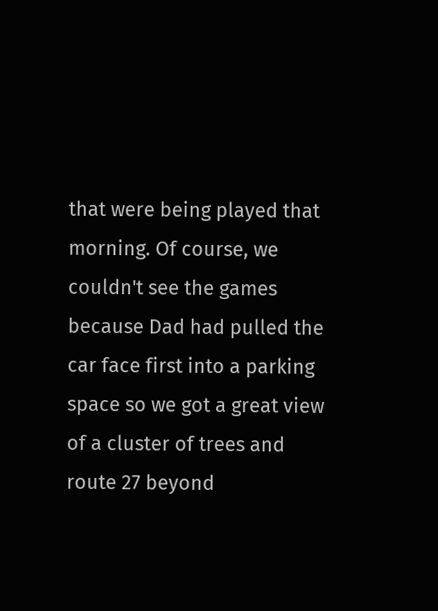that were being played that morning. Of course, we couldn't see the games because Dad had pulled the car face first into a parking space so we got a great view of a cluster of trees and route 27 beyond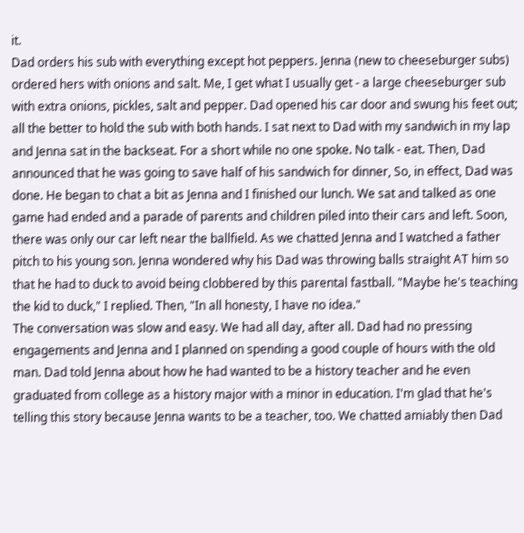it.
Dad orders his sub with everything except hot peppers. Jenna (new to cheeseburger subs) ordered hers with onions and salt. Me, I get what I usually get - a large cheeseburger sub with extra onions, pickles, salt and pepper. Dad opened his car door and swung his feet out; all the better to hold the sub with both hands. I sat next to Dad with my sandwich in my lap and Jenna sat in the backseat. For a short while no one spoke. No talk - eat. Then, Dad announced that he was going to save half of his sandwich for dinner, So, in effect, Dad was done. He began to chat a bit as Jenna and I finished our lunch. We sat and talked as one game had ended and a parade of parents and children piled into their cars and left. Soon, there was only our car left near the ballfield. As we chatted Jenna and I watched a father pitch to his young son. Jenna wondered why his Dad was throwing balls straight AT him so that he had to duck to avoid being clobbered by this parental fastball. "Maybe he's teaching the kid to duck," I replied. Then, "In all honesty, I have no idea."
The conversation was slow and easy. We had all day, after all. Dad had no pressing engagements and Jenna and I planned on spending a good couple of hours with the old man. Dad told Jenna about how he had wanted to be a history teacher and he even graduated from college as a history major with a minor in education. I'm glad that he's telling this story because Jenna wants to be a teacher, too. We chatted amiably then Dad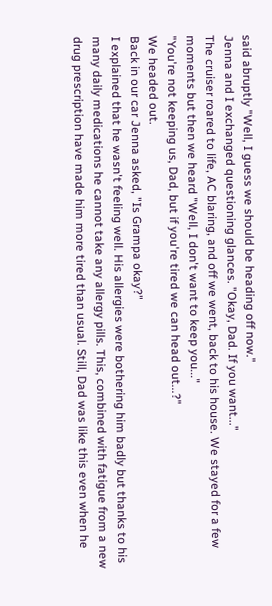said abruptly "Well, I guess we should be heading off now."
Jenna and I exchanged questioning glances. "Okay, Dad. If you want..."
The cruiser roared to life, AC blaring, and off we went, back to his house. We stayed for a few moments but then we heard "Well, I don't want to keep you..."
"You're not keeping us, Dad, but if you're tired we can head out...?"
We headed out.
Back in our car Jenna asked, "Is Grampa okay?"
I explained that he wasn't feeling well. His allergies were bothering him badly but thanks to his many daily medications he cannot take any allergy pills. This, combined with fatigue from a new drug prescription have made him more tired than usual. Still, Dad was like this even when he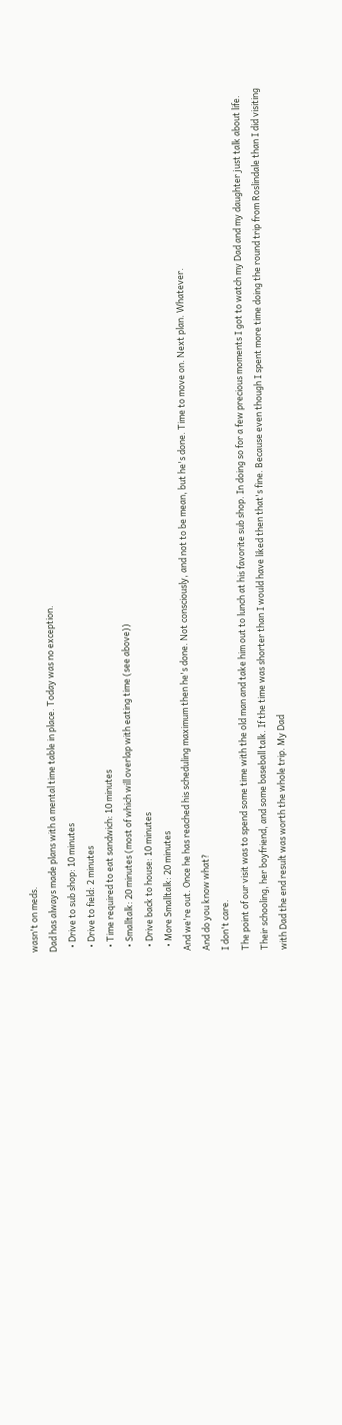wasn't on meds.
Dad has always made plans with a mental time table in place. Today was no exception.
  • Drive to sub shop: 10 minutes
  • Drive to field: 2 minutes
  • Time required to eat sandwich: 10 minutes
  • Smalltalk: 20 minutes (most of which will overlap with eating time (see above))
  • Drive back to house: 10 minutes
  • More Smalltalk: 20 minutes
And we're out. Once he has reached his scheduling maximum then he's done. Not consciously, and not to be mean, but he's done. Time to move on. Next plan. Whatever.
And do you know what?
I don't care.
The point of our visit was to spend some time with the old man and take him out to lunch at his favorite sub shop. In doing so for a few precious moments I got to watch my Dad and my daughter just talk about life. Their schooling, her boyfriend, and some baseball talk. If the time was shorter than I would have liked then that's fine. Because even though I spent more time doing the round trip from Roslindale than I did visiting with Dad the end result was worth the whole trip. My Dad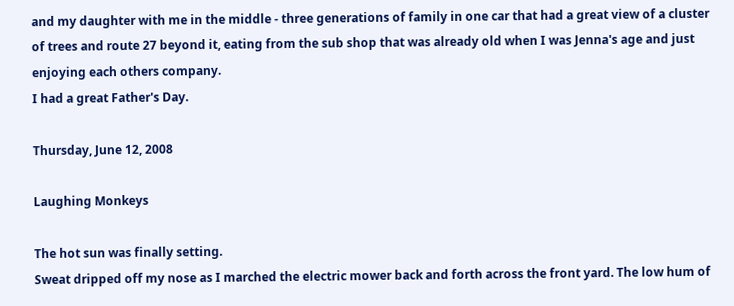and my daughter with me in the middle - three generations of family in one car that had a great view of a cluster of trees and route 27 beyond it, eating from the sub shop that was already old when I was Jenna's age and just enjoying each others company.
I had a great Father's Day.

Thursday, June 12, 2008

Laughing Monkeys

The hot sun was finally setting.
Sweat dripped off my nose as I marched the electric mower back and forth across the front yard. The low hum of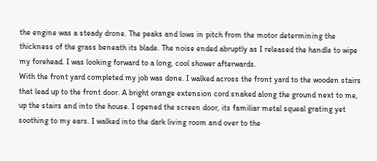the engine was a steady drone. The peaks and lows in pitch from the motor determining the thickness of the grass beneath its blade. The noise ended abruptly as I released the handle to wipe my forehead. I was looking forward to a long, cool shower afterwards.
With the front yard completed my job was done. I walked across the front yard to the wooden stairs that lead up to the front door. A bright orange extension cord snaked along the ground next to me, up the stairs and into the house. I opened the screen door, its familiar metal squeal grating yet soothing to my ears. I walked into the dark living room and over to the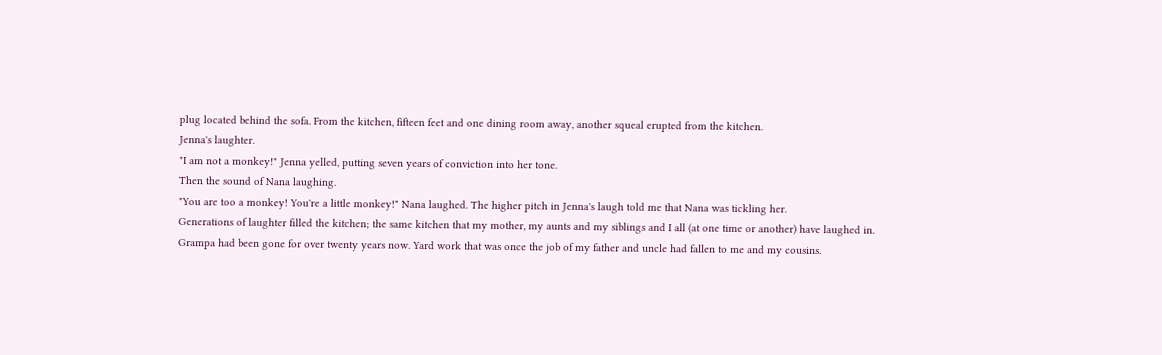plug located behind the sofa. From the kitchen, fifteen feet and one dining room away, another squeal erupted from the kitchen.
Jenna's laughter.
"I am not a monkey!" Jenna yelled, putting seven years of conviction into her tone.
Then the sound of Nana laughing.
"You are too a monkey! You're a little monkey!" Nana laughed. The higher pitch in Jenna's laugh told me that Nana was tickling her.
Generations of laughter filled the kitchen; the same kitchen that my mother, my aunts and my siblings and I all (at one time or another) have laughed in.
Grampa had been gone for over twenty years now. Yard work that was once the job of my father and uncle had fallen to me and my cousins.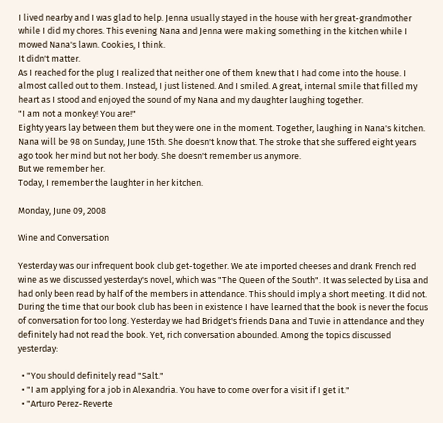I lived nearby and I was glad to help. Jenna usually stayed in the house with her great-grandmother while I did my chores. This evening Nana and Jenna were making something in the kitchen while I mowed Nana's lawn. Cookies, I think.
It didn't matter.
As I reached for the plug I realized that neither one of them knew that I had come into the house. I almost called out to them. Instead, I just listened. And I smiled. A great, internal smile that filled my heart as I stood and enjoyed the sound of my Nana and my daughter laughing together.
"I am not a monkey! You are!"
Eighty years lay between them but they were one in the moment. Together, laughing in Nana's kitchen.
Nana will be 98 on Sunday, June 15th. She doesn't know that. The stroke that she suffered eight years ago took her mind but not her body. She doesn't remember us anymore.
But we remember her.
Today, I remember the laughter in her kitchen.

Monday, June 09, 2008

Wine and Conversation

Yesterday was our infrequent book club get-together. We ate imported cheeses and drank French red wine as we discussed yesterday's novel, which was "The Queen of the South". It was selected by Lisa and had only been read by half of the members in attendance. This should imply a short meeting. It did not.
During the time that our book club has been in existence I have learned that the book is never the focus of conversation for too long. Yesterday we had Bridget's friends Dana and Tuvie in attendance and they definitely had not read the book. Yet, rich conversation abounded. Among the topics discussed yesterday:

  • "You should definitely read "Salt."
  • "I am applying for a job in Alexandria. You have to come over for a visit if I get it."
  • "Arturo Perez-Reverte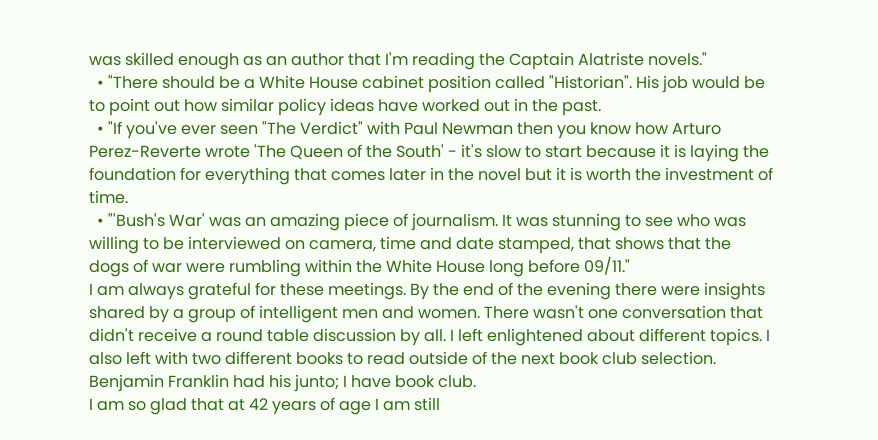was skilled enough as an author that I'm reading the Captain Alatriste novels."
  • "There should be a White House cabinet position called "Historian". His job would be to point out how similar policy ideas have worked out in the past.
  • "If you've ever seen "The Verdict" with Paul Newman then you know how Arturo Perez-Reverte wrote 'The Queen of the South' - it's slow to start because it is laying the foundation for everything that comes later in the novel but it is worth the investment of time.
  • "'Bush's War' was an amazing piece of journalism. It was stunning to see who was willing to be interviewed on camera, time and date stamped, that shows that the dogs of war were rumbling within the White House long before 09/11."
I am always grateful for these meetings. By the end of the evening there were insights shared by a group of intelligent men and women. There wasn't one conversation that didn't receive a round table discussion by all. I left enlightened about different topics. I also left with two different books to read outside of the next book club selection.
Benjamin Franklin had his junto; I have book club.
I am so glad that at 42 years of age I am still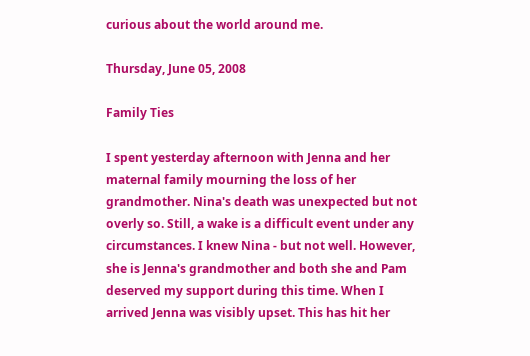curious about the world around me.

Thursday, June 05, 2008

Family Ties

I spent yesterday afternoon with Jenna and her maternal family mourning the loss of her grandmother. Nina's death was unexpected but not overly so. Still, a wake is a difficult event under any circumstances. I knew Nina - but not well. However, she is Jenna's grandmother and both she and Pam deserved my support during this time. When I arrived Jenna was visibly upset. This has hit her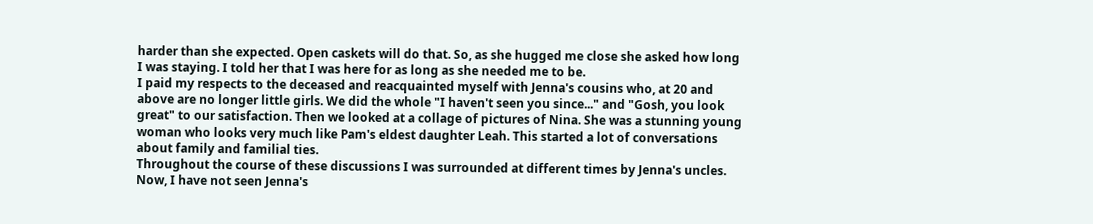harder than she expected. Open caskets will do that. So, as she hugged me close she asked how long I was staying. I told her that I was here for as long as she needed me to be.
I paid my respects to the deceased and reacquainted myself with Jenna's cousins who, at 20 and above are no longer little girls. We did the whole "I haven't seen you since..." and "Gosh, you look great" to our satisfaction. Then we looked at a collage of pictures of Nina. She was a stunning young woman who looks very much like Pam's eldest daughter Leah. This started a lot of conversations about family and familial ties.
Throughout the course of these discussions I was surrounded at different times by Jenna's uncles.
Now, I have not seen Jenna's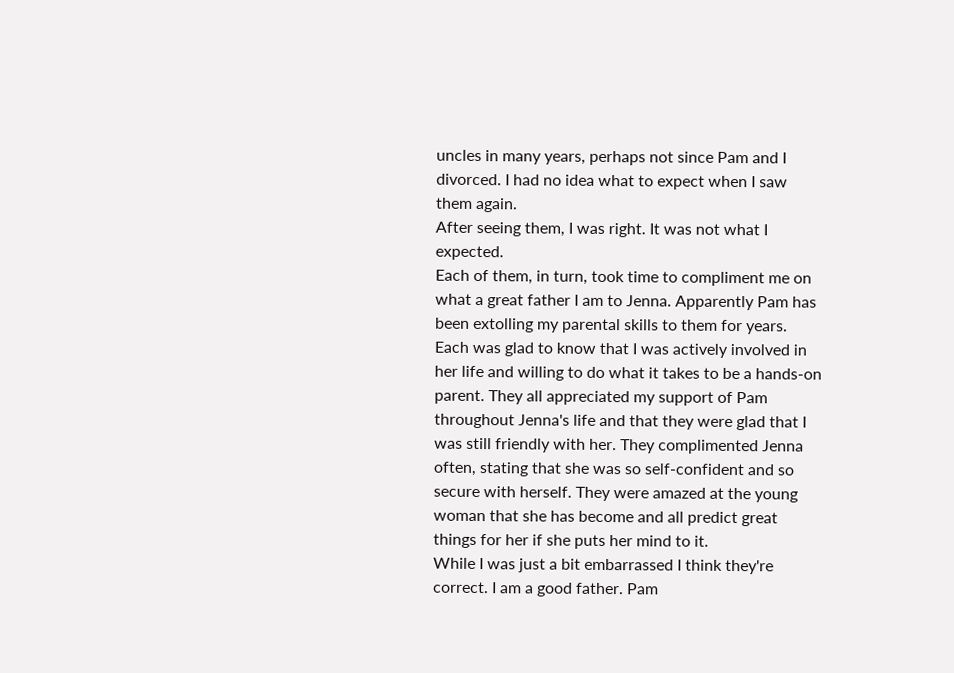uncles in many years, perhaps not since Pam and I divorced. I had no idea what to expect when I saw them again.
After seeing them, I was right. It was not what I expected.
Each of them, in turn, took time to compliment me on what a great father I am to Jenna. Apparently Pam has been extolling my parental skills to them for years. Each was glad to know that I was actively involved in her life and willing to do what it takes to be a hands-on parent. They all appreciated my support of Pam throughout Jenna's life and that they were glad that I was still friendly with her. They complimented Jenna often, stating that she was so self-confident and so secure with herself. They were amazed at the young woman that she has become and all predict great things for her if she puts her mind to it.
While I was just a bit embarrassed I think they're correct. I am a good father. Pam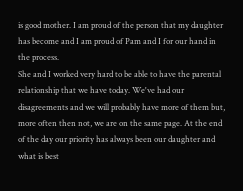is good mother. I am proud of the person that my daughter has become and I am proud of Pam and I for our hand in the process.
She and I worked very hard to be able to have the parental relationship that we have today. We've had our disagreements and we will probably have more of them but, more often then not, we are on the same page. At the end of the day our priority has always been our daughter and what is best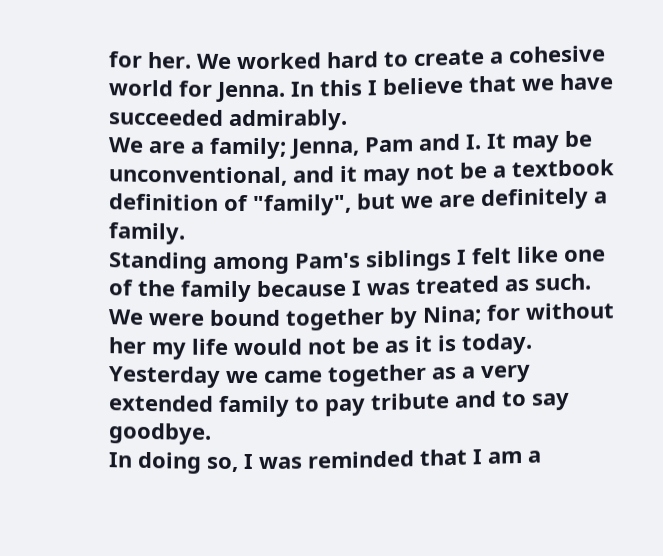for her. We worked hard to create a cohesive world for Jenna. In this I believe that we have succeeded admirably.
We are a family; Jenna, Pam and I. It may be unconventional, and it may not be a textbook definition of "family", but we are definitely a family.
Standing among Pam's siblings I felt like one of the family because I was treated as such. We were bound together by Nina; for without her my life would not be as it is today. Yesterday we came together as a very extended family to pay tribute and to say goodbye.
In doing so, I was reminded that I am a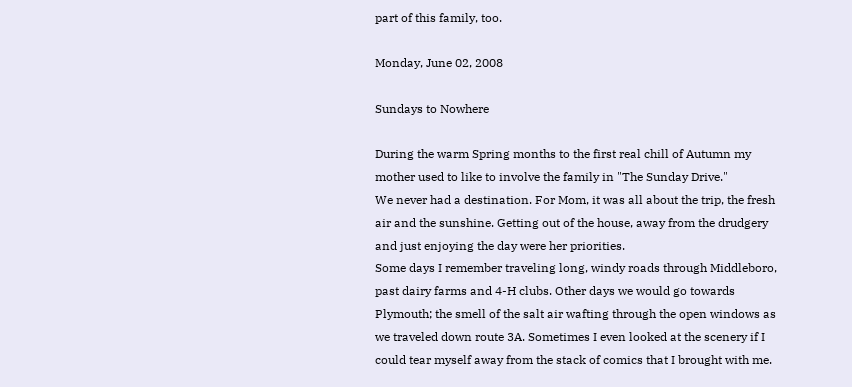part of this family, too.

Monday, June 02, 2008

Sundays to Nowhere

During the warm Spring months to the first real chill of Autumn my mother used to like to involve the family in "The Sunday Drive."
We never had a destination. For Mom, it was all about the trip, the fresh air and the sunshine. Getting out of the house, away from the drudgery and just enjoying the day were her priorities.
Some days I remember traveling long, windy roads through Middleboro, past dairy farms and 4-H clubs. Other days we would go towards Plymouth; the smell of the salt air wafting through the open windows as we traveled down route 3A. Sometimes I even looked at the scenery if I could tear myself away from the stack of comics that I brought with me.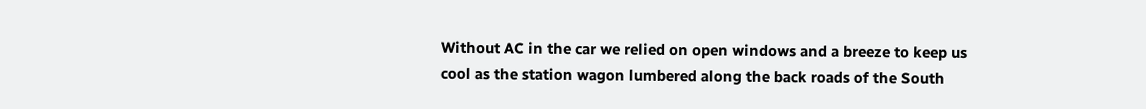Without AC in the car we relied on open windows and a breeze to keep us cool as the station wagon lumbered along the back roads of the South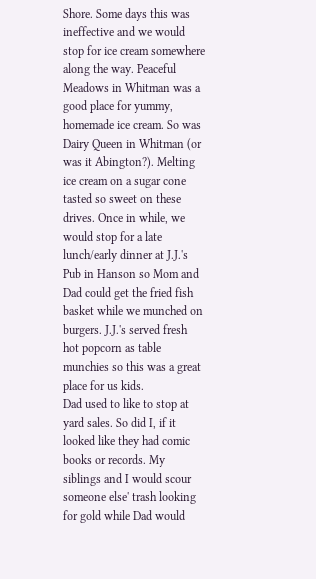Shore. Some days this was ineffective and we would stop for ice cream somewhere along the way. Peaceful Meadows in Whitman was a good place for yummy, homemade ice cream. So was Dairy Queen in Whitman (or was it Abington?). Melting ice cream on a sugar cone tasted so sweet on these drives. Once in while, we would stop for a late lunch/early dinner at J.J.'s Pub in Hanson so Mom and Dad could get the fried fish basket while we munched on burgers. J.J.'s served fresh hot popcorn as table munchies so this was a great place for us kids.
Dad used to like to stop at yard sales. So did I, if it looked like they had comic books or records. My siblings and I would scour someone else' trash looking for gold while Dad would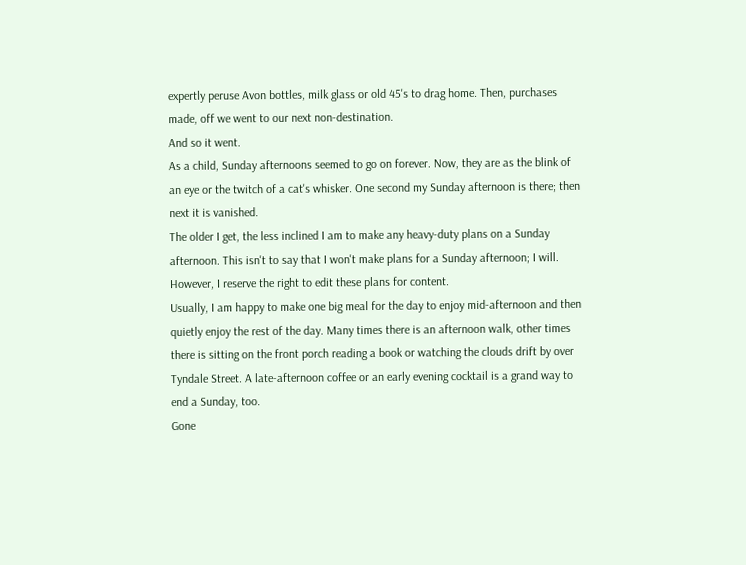expertly peruse Avon bottles, milk glass or old 45's to drag home. Then, purchases made, off we went to our next non-destination.
And so it went.
As a child, Sunday afternoons seemed to go on forever. Now, they are as the blink of an eye or the twitch of a cat's whisker. One second my Sunday afternoon is there; then next it is vanished.
The older I get, the less inclined I am to make any heavy-duty plans on a Sunday afternoon. This isn't to say that I won't make plans for a Sunday afternoon; I will. However, I reserve the right to edit these plans for content.
Usually, I am happy to make one big meal for the day to enjoy mid-afternoon and then quietly enjoy the rest of the day. Many times there is an afternoon walk, other times there is sitting on the front porch reading a book or watching the clouds drift by over Tyndale Street. A late-afternoon coffee or an early evening cocktail is a grand way to end a Sunday, too.
Gone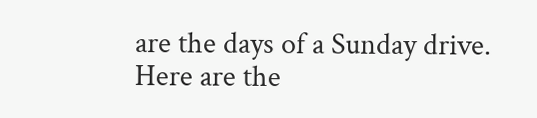are the days of a Sunday drive.
Here are the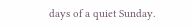days of a quiet Sunday.